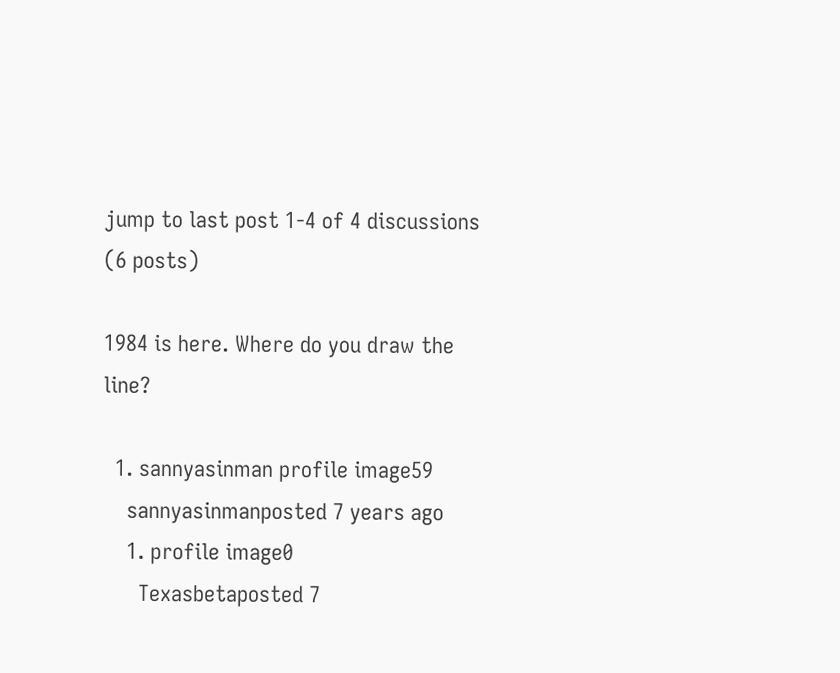jump to last post 1-4 of 4 discussions (6 posts)

1984 is here. Where do you draw the line?

  1. sannyasinman profile image59
    sannyasinmanposted 7 years ago
    1. profile image0
      Texasbetaposted 7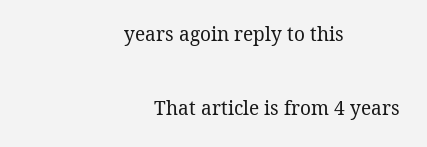years agoin reply to this

      That article is from 4 years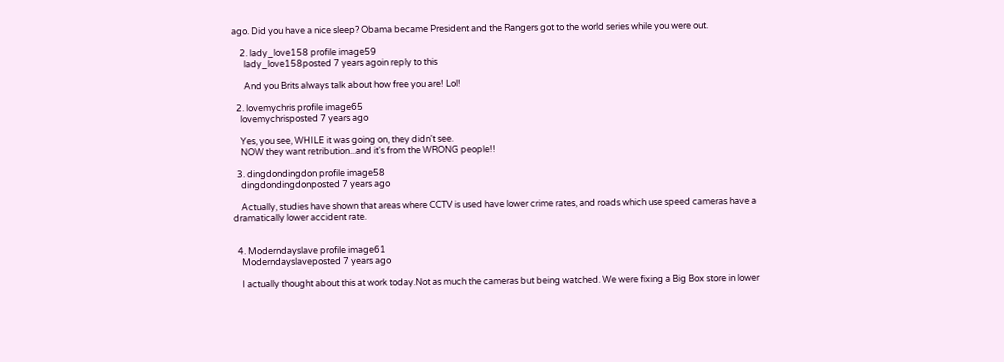ago. Did you have a nice sleep? Obama became President and the Rangers got to the world series while you were out.

    2. lady_love158 profile image59
      lady_love158posted 7 years agoin reply to this

      And you Brits always talk about how free you are! Lol!

  2. lovemychris profile image65
    lovemychrisposted 7 years ago

    Yes, you see, WHILE it was going on, they didn't see.
    NOW they want retribution...and it's from the WRONG people!!

  3. dingdondingdon profile image58
    dingdondingdonposted 7 years ago

    Actually, studies have shown that areas where CCTV is used have lower crime rates, and roads which use speed cameras have a dramatically lower accident rate.


  4. Moderndayslave profile image61
    Moderndayslaveposted 7 years ago

    I actually thought about this at work today.Not as much the cameras but being watched. We were fixing a Big Box store in lower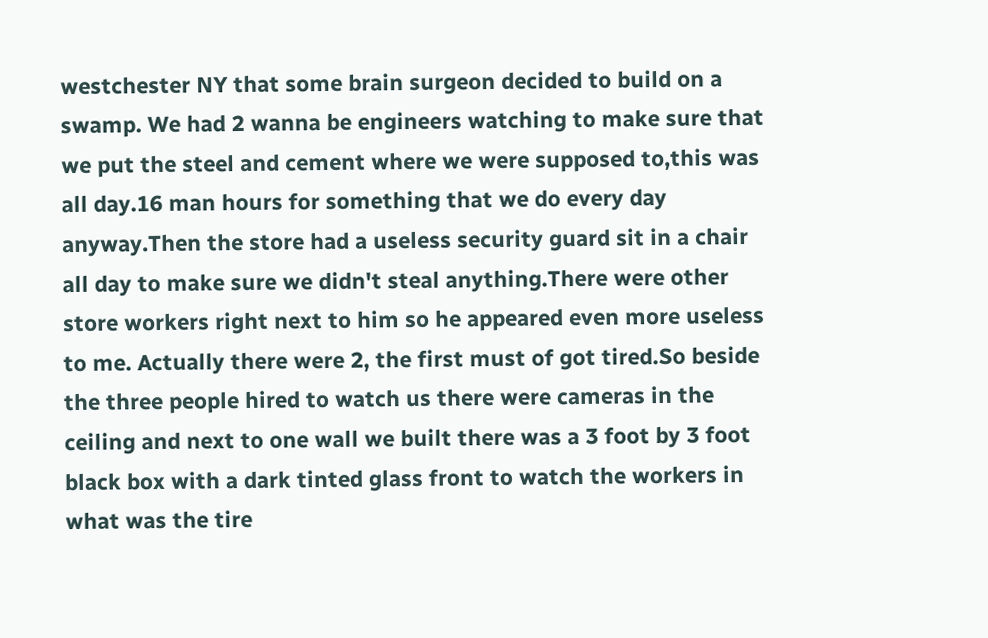westchester NY that some brain surgeon decided to build on a swamp. We had 2 wanna be engineers watching to make sure that we put the steel and cement where we were supposed to,this was all day.16 man hours for something that we do every day anyway.Then the store had a useless security guard sit in a chair all day to make sure we didn't steal anything.There were other store workers right next to him so he appeared even more useless to me. Actually there were 2, the first must of got tired.So beside the three people hired to watch us there were cameras in the ceiling and next to one wall we built there was a 3 foot by 3 foot black box with a dark tinted glass front to watch the workers in what was the tire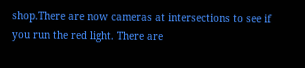shop.There are now cameras at intersections to see if you run the red light. There are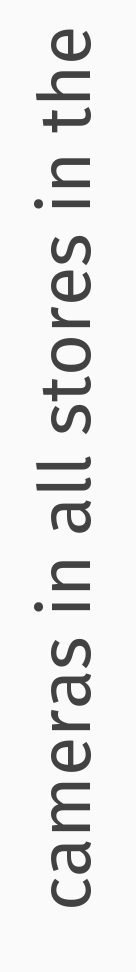cameras in all stores in the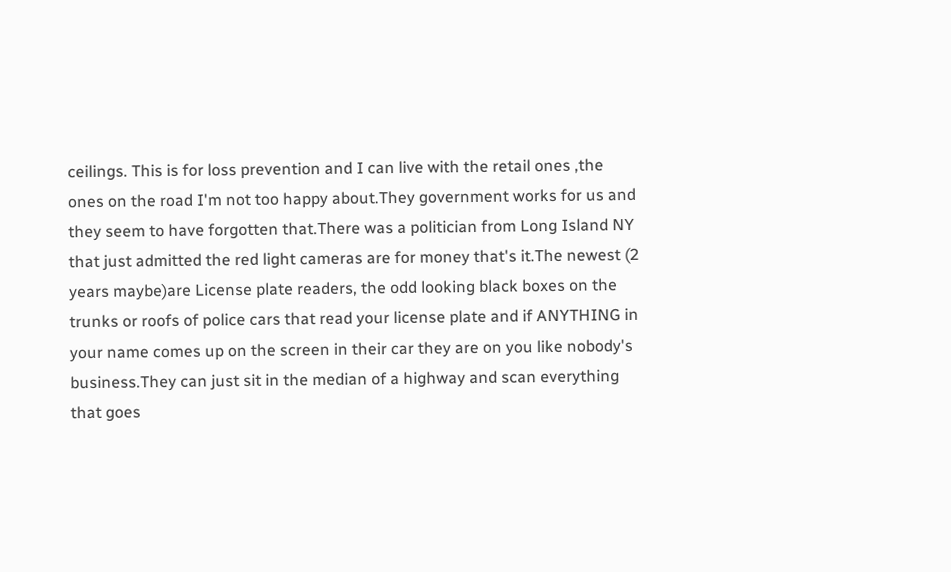ceilings. This is for loss prevention and I can live with the retail ones ,the ones on the road I'm not too happy about.They government works for us and they seem to have forgotten that.There was a politician from Long Island NY that just admitted the red light cameras are for money that's it.The newest (2 years maybe)are License plate readers, the odd looking black boxes on the trunks or roofs of police cars that read your license plate and if ANYTHING in your name comes up on the screen in their car they are on you like nobody's business.They can just sit in the median of a highway and scan everything that goes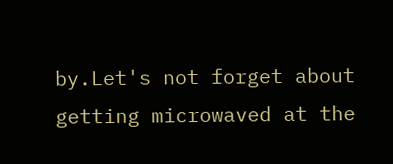by.Let's not forget about getting microwaved at the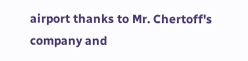airport thanks to Mr. Chertoff's company and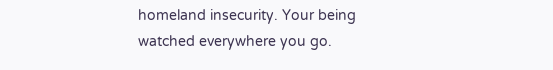homeland insecurity. Your being watched everywhere you go.